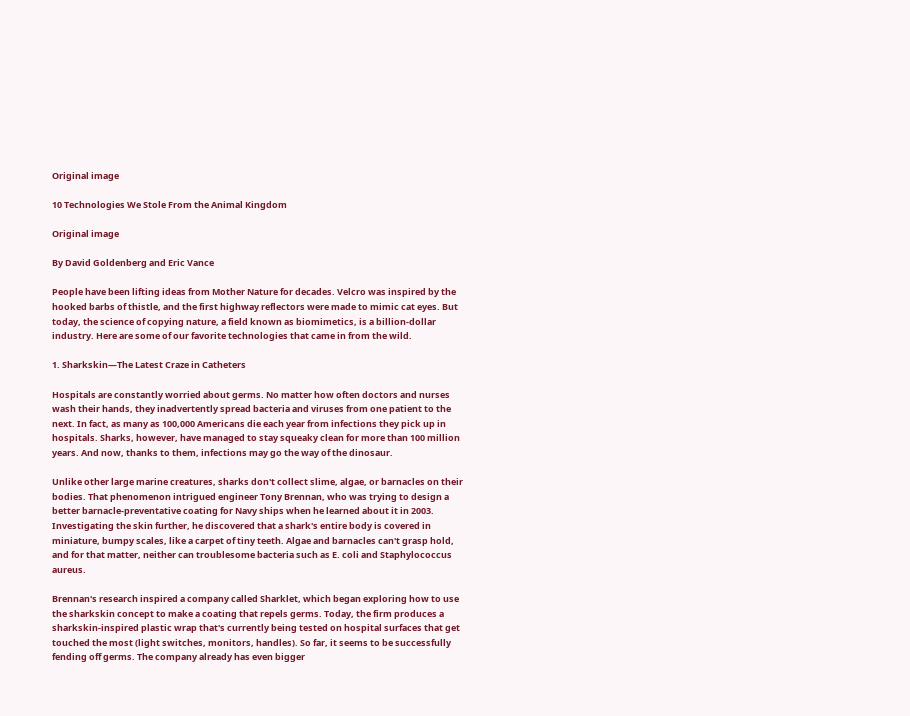Original image

10 Technologies We Stole From the Animal Kingdom

Original image

By David Goldenberg and Eric Vance

People have been lifting ideas from Mother Nature for decades. Velcro was inspired by the hooked barbs of thistle, and the first highway reflectors were made to mimic cat eyes. But today, the science of copying nature, a field known as biomimetics, is a billion-dollar industry. Here are some of our favorite technologies that came in from the wild.

1. Sharkskin—The Latest Craze in Catheters

Hospitals are constantly worried about germs. No matter how often doctors and nurses wash their hands, they inadvertently spread bacteria and viruses from one patient to the next. In fact, as many as 100,000 Americans die each year from infections they pick up in hospitals. Sharks, however, have managed to stay squeaky clean for more than 100 million years. And now, thanks to them, infections may go the way of the dinosaur.

Unlike other large marine creatures, sharks don't collect slime, algae, or barnacles on their bodies. That phenomenon intrigued engineer Tony Brennan, who was trying to design a better barnacle-preventative coating for Navy ships when he learned about it in 2003. Investigating the skin further, he discovered that a shark's entire body is covered in miniature, bumpy scales, like a carpet of tiny teeth. Algae and barnacles can't grasp hold, and for that matter, neither can troublesome bacteria such as E. coli and Staphylococcus aureus.

Brennan's research inspired a company called Sharklet, which began exploring how to use the sharkskin concept to make a coating that repels germs. Today, the firm produces a sharkskin-inspired plastic wrap that's currently being tested on hospital surfaces that get touched the most (light switches, monitors, handles). So far, it seems to be successfully fending off germs. The company already has even bigger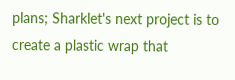plans; Sharklet's next project is to create a plastic wrap that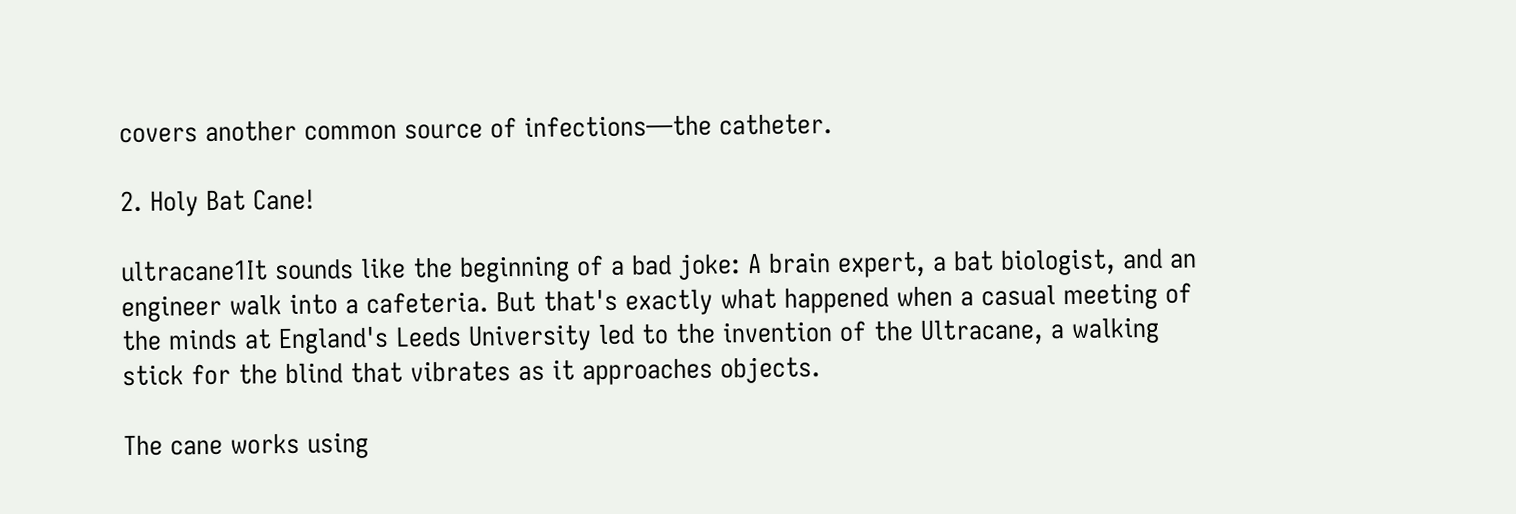covers another common source of infections—the catheter.

2. Holy Bat Cane!

ultracane1It sounds like the beginning of a bad joke: A brain expert, a bat biologist, and an engineer walk into a cafeteria. But that's exactly what happened when a casual meeting of the minds at England's Leeds University led to the invention of the Ultracane, a walking stick for the blind that vibrates as it approaches objects.

The cane works using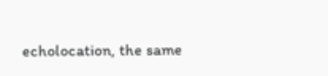echolocation, the same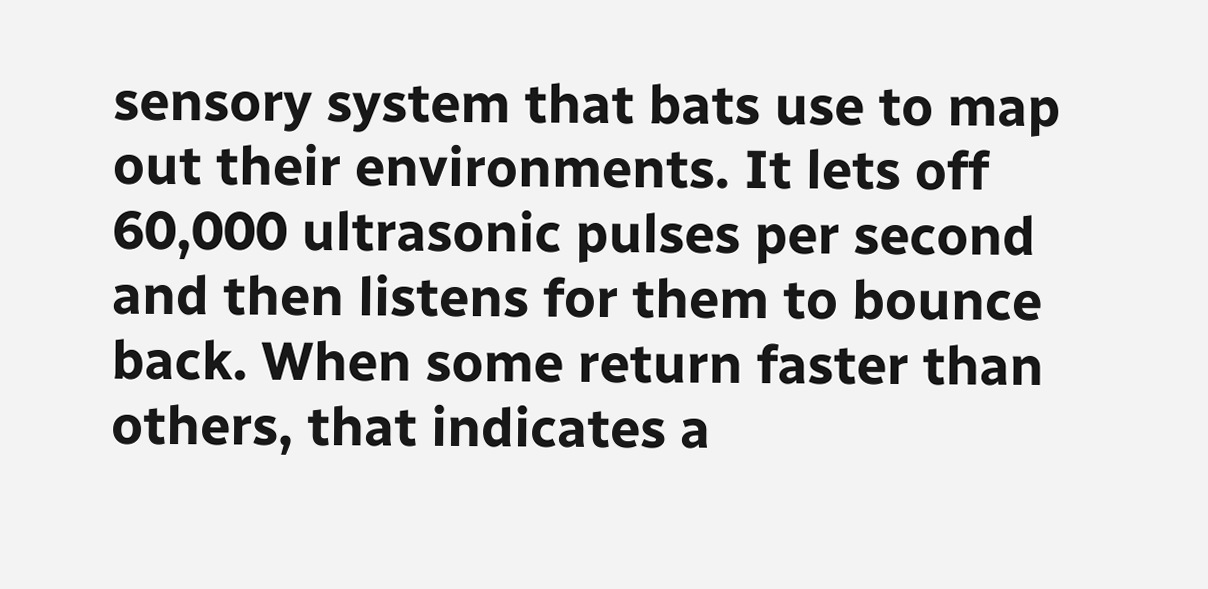sensory system that bats use to map out their environments. It lets off 60,000 ultrasonic pulses per second and then listens for them to bounce back. When some return faster than others, that indicates a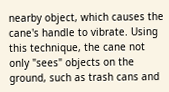nearby object, which causes the cane's handle to vibrate. Using this technique, the cane not only "sees" objects on the ground, such as trash cans and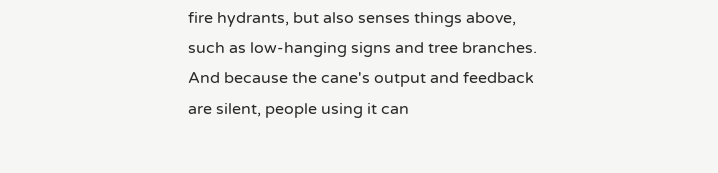fire hydrants, but also senses things above, such as low-hanging signs and tree branches. And because the cane's output and feedback are silent, people using it can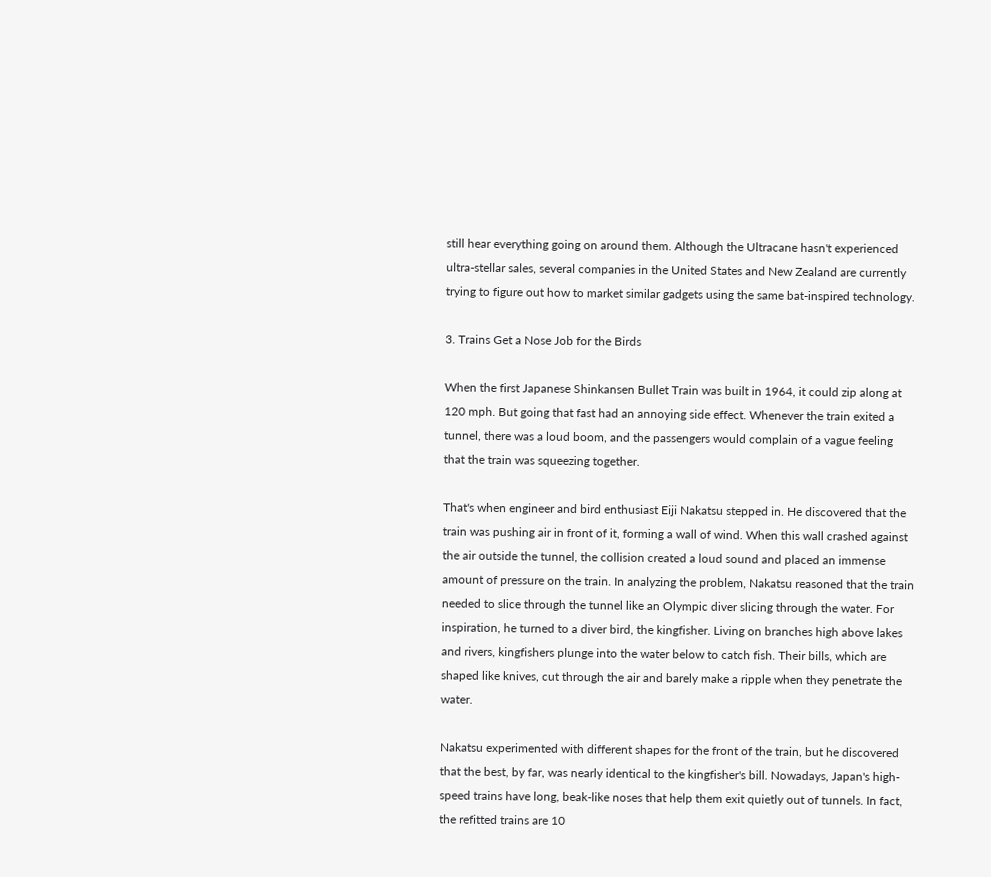still hear everything going on around them. Although the Ultracane hasn't experienced ultra-stellar sales, several companies in the United States and New Zealand are currently trying to figure out how to market similar gadgets using the same bat-inspired technology.

3. Trains Get a Nose Job for the Birds

When the first Japanese Shinkansen Bullet Train was built in 1964, it could zip along at 120 mph. But going that fast had an annoying side effect. Whenever the train exited a tunnel, there was a loud boom, and the passengers would complain of a vague feeling that the train was squeezing together.

That's when engineer and bird enthusiast Eiji Nakatsu stepped in. He discovered that the train was pushing air in front of it, forming a wall of wind. When this wall crashed against the air outside the tunnel, the collision created a loud sound and placed an immense amount of pressure on the train. In analyzing the problem, Nakatsu reasoned that the train needed to slice through the tunnel like an Olympic diver slicing through the water. For inspiration, he turned to a diver bird, the kingfisher. Living on branches high above lakes and rivers, kingfishers plunge into the water below to catch fish. Their bills, which are shaped like knives, cut through the air and barely make a ripple when they penetrate the water.

Nakatsu experimented with different shapes for the front of the train, but he discovered that the best, by far, was nearly identical to the kingfisher's bill. Nowadays, Japan's high-speed trains have long, beak-like noses that help them exit quietly out of tunnels. In fact, the refitted trains are 10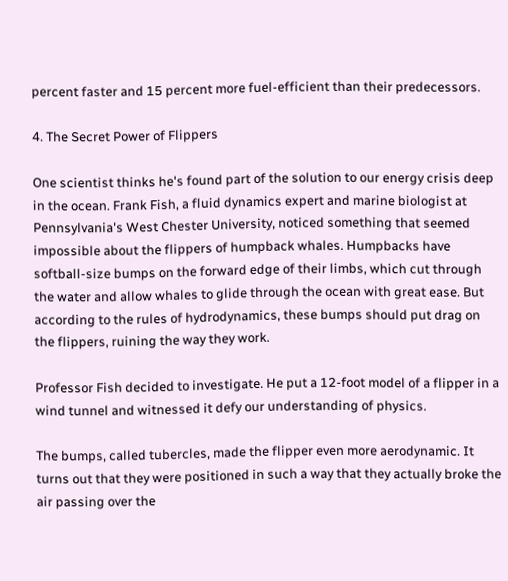percent faster and 15 percent more fuel-efficient than their predecessors.

4. The Secret Power of Flippers

One scientist thinks he's found part of the solution to our energy crisis deep in the ocean. Frank Fish, a fluid dynamics expert and marine biologist at Pennsylvania's West Chester University, noticed something that seemed impossible about the flippers of humpback whales. Humpbacks have softball-size bumps on the forward edge of their limbs, which cut through the water and allow whales to glide through the ocean with great ease. But according to the rules of hydrodynamics, these bumps should put drag on the flippers, ruining the way they work.

Professor Fish decided to investigate. He put a 12-foot model of a flipper in a wind tunnel and witnessed it defy our understanding of physics.

The bumps, called tubercles, made the flipper even more aerodynamic. It turns out that they were positioned in such a way that they actually broke the air passing over the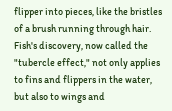flipper into pieces, like the bristles of a brush running through hair. Fish's discovery, now called the "tubercle effect," not only applies to fins and flippers in the water, but also to wings and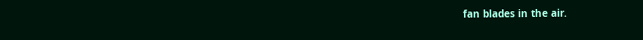fan blades in the air.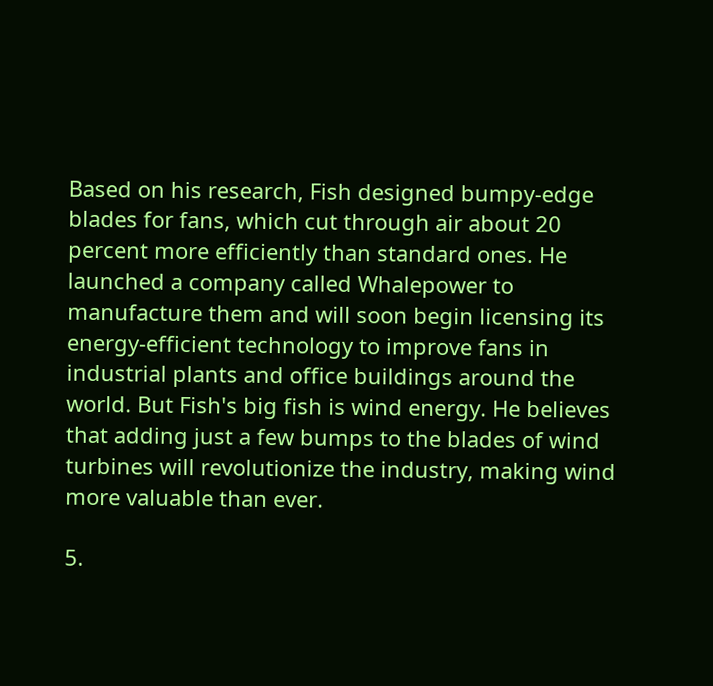Based on his research, Fish designed bumpy-edge blades for fans, which cut through air about 20 percent more efficiently than standard ones. He launched a company called Whalepower to manufacture them and will soon begin licensing its energy-efficient technology to improve fans in industrial plants and office buildings around the world. But Fish's big fish is wind energy. He believes that adding just a few bumps to the blades of wind turbines will revolutionize the industry, making wind more valuable than ever.

5.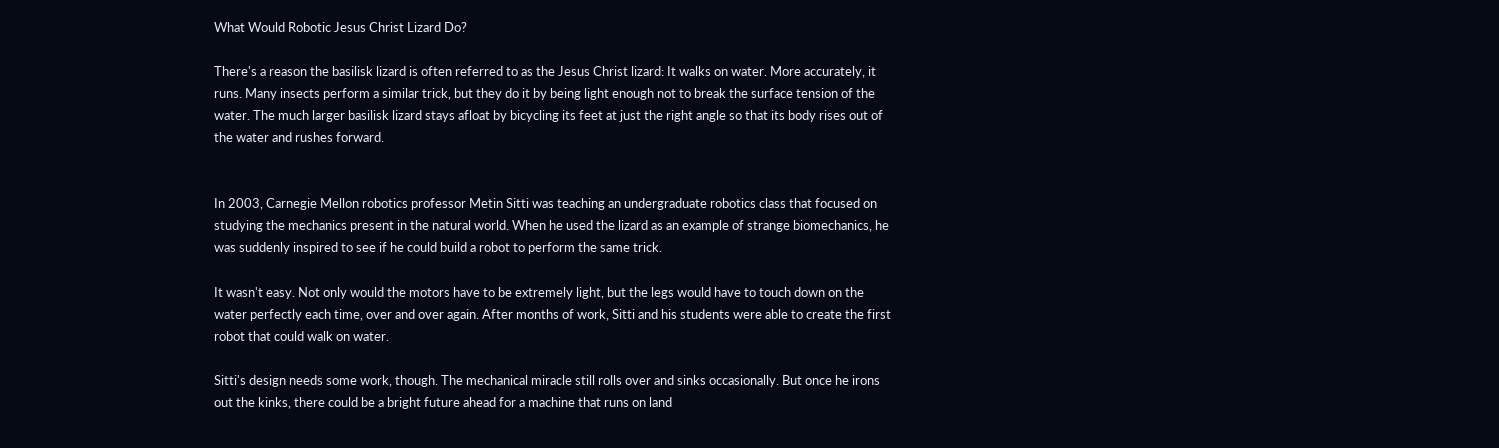What Would Robotic Jesus Christ Lizard Do?

There's a reason the basilisk lizard is often referred to as the Jesus Christ lizard: It walks on water. More accurately, it runs. Many insects perform a similar trick, but they do it by being light enough not to break the surface tension of the water. The much larger basilisk lizard stays afloat by bicycling its feet at just the right angle so that its body rises out of the water and rushes forward.


In 2003, Carnegie Mellon robotics professor Metin Sitti was teaching an undergraduate robotics class that focused on studying the mechanics present in the natural world. When he used the lizard as an example of strange biomechanics, he was suddenly inspired to see if he could build a robot to perform the same trick.

It wasn't easy. Not only would the motors have to be extremely light, but the legs would have to touch down on the water perfectly each time, over and over again. After months of work, Sitti and his students were able to create the first robot that could walk on water.

Sitti's design needs some work, though. The mechanical miracle still rolls over and sinks occasionally. But once he irons out the kinks, there could be a bright future ahead for a machine that runs on land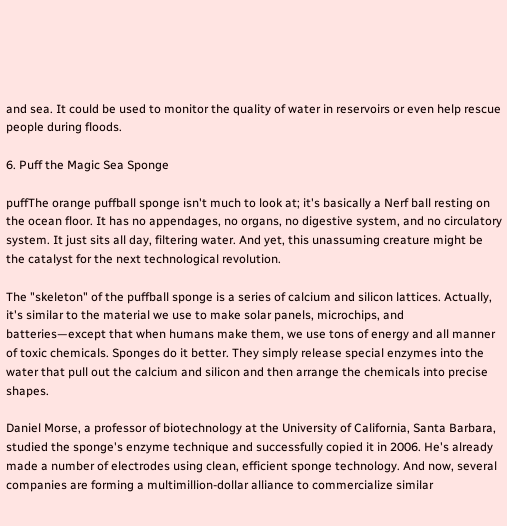and sea. It could be used to monitor the quality of water in reservoirs or even help rescue people during floods.

6. Puff the Magic Sea Sponge

puffThe orange puffball sponge isn't much to look at; it's basically a Nerf ball resting on the ocean floor. It has no appendages, no organs, no digestive system, and no circulatory system. It just sits all day, filtering water. And yet, this unassuming creature might be the catalyst for the next technological revolution.

The "skeleton" of the puffball sponge is a series of calcium and silicon lattices. Actually, it's similar to the material we use to make solar panels, microchips, and batteries—except that when humans make them, we use tons of energy and all manner of toxic chemicals. Sponges do it better. They simply release special enzymes into the water that pull out the calcium and silicon and then arrange the chemicals into precise shapes.

Daniel Morse, a professor of biotechnology at the University of California, Santa Barbara, studied the sponge's enzyme technique and successfully copied it in 2006. He's already made a number of electrodes using clean, efficient sponge technology. And now, several companies are forming a multimillion-dollar alliance to commercialize similar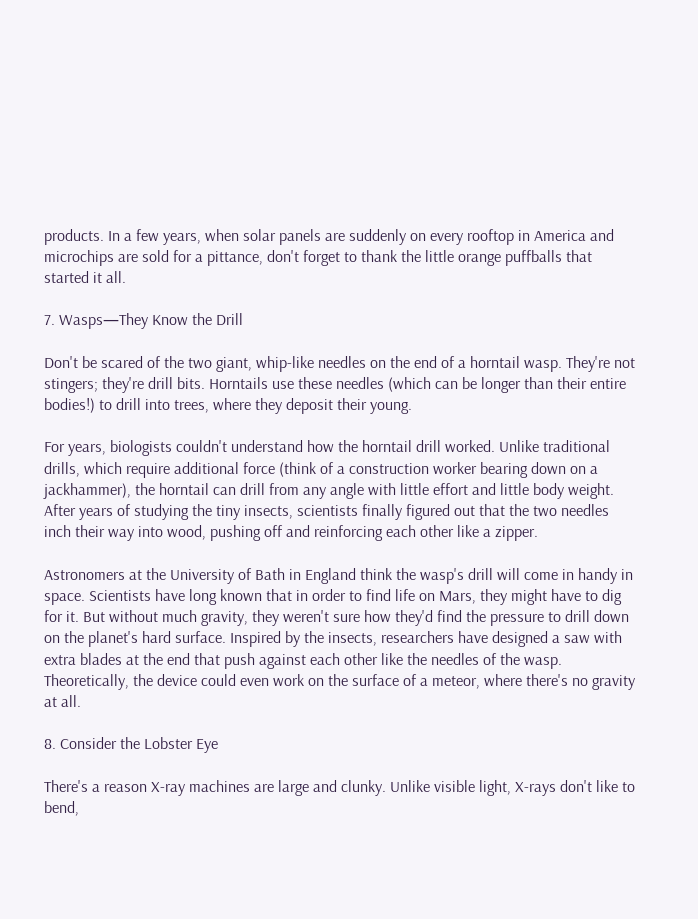products. In a few years, when solar panels are suddenly on every rooftop in America and microchips are sold for a pittance, don't forget to thank the little orange puffballs that started it all.

7. Wasps—They Know the Drill

Don't be scared of the two giant, whip-like needles on the end of a horntail wasp. They're not stingers; they're drill bits. Horntails use these needles (which can be longer than their entire bodies!) to drill into trees, where they deposit their young.

For years, biologists couldn't understand how the horntail drill worked. Unlike traditional drills, which require additional force (think of a construction worker bearing down on a jackhammer), the horntail can drill from any angle with little effort and little body weight. After years of studying the tiny insects, scientists finally figured out that the two needles inch their way into wood, pushing off and reinforcing each other like a zipper.

Astronomers at the University of Bath in England think the wasp's drill will come in handy in space. Scientists have long known that in order to find life on Mars, they might have to dig for it. But without much gravity, they weren't sure how they'd find the pressure to drill down on the planet's hard surface. Inspired by the insects, researchers have designed a saw with extra blades at the end that push against each other like the needles of the wasp. Theoretically, the device could even work on the surface of a meteor, where there's no gravity at all.

8. Consider the Lobster Eye

There's a reason X-ray machines are large and clunky. Unlike visible light, X-rays don't like to bend,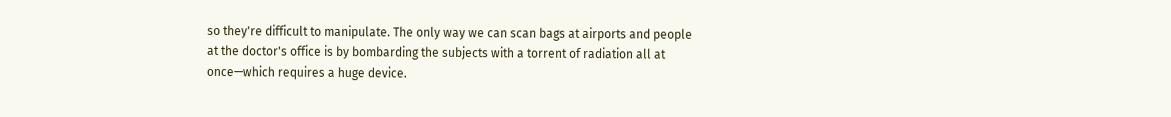so they're difficult to manipulate. The only way we can scan bags at airports and people at the doctor's office is by bombarding the subjects with a torrent of radiation all at once—which requires a huge device.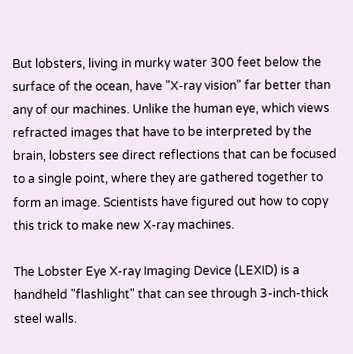But lobsters, living in murky water 300 feet below the surface of the ocean, have "X-ray vision" far better than any of our machines. Unlike the human eye, which views refracted images that have to be interpreted by the brain, lobsters see direct reflections that can be focused to a single point, where they are gathered together to form an image. Scientists have figured out how to copy this trick to make new X-ray machines.

The Lobster Eye X-ray Imaging Device (LEXID) is a handheld "flashlight" that can see through 3-inch-thick steel walls.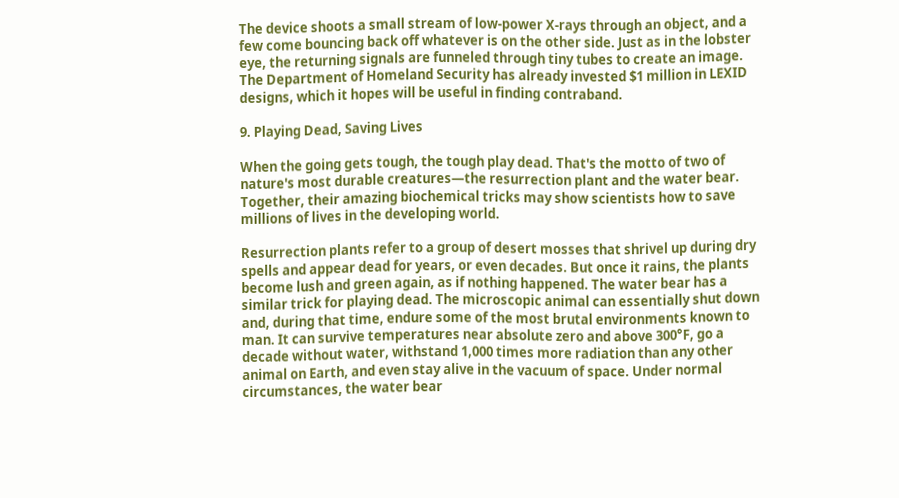The device shoots a small stream of low-power X-rays through an object, and a few come bouncing back off whatever is on the other side. Just as in the lobster eye, the returning signals are funneled through tiny tubes to create an image. The Department of Homeland Security has already invested $1 million in LEXID designs, which it hopes will be useful in finding contraband.

9. Playing Dead, Saving Lives

When the going gets tough, the tough play dead. That's the motto of two of nature's most durable creatures—the resurrection plant and the water bear. Together, their amazing biochemical tricks may show scientists how to save millions of lives in the developing world.

Resurrection plants refer to a group of desert mosses that shrivel up during dry spells and appear dead for years, or even decades. But once it rains, the plants become lush and green again, as if nothing happened. The water bear has a similar trick for playing dead. The microscopic animal can essentially shut down and, during that time, endure some of the most brutal environments known to man. It can survive temperatures near absolute zero and above 300°F, go a decade without water, withstand 1,000 times more radiation than any other animal on Earth, and even stay alive in the vacuum of space. Under normal circumstances, the water bear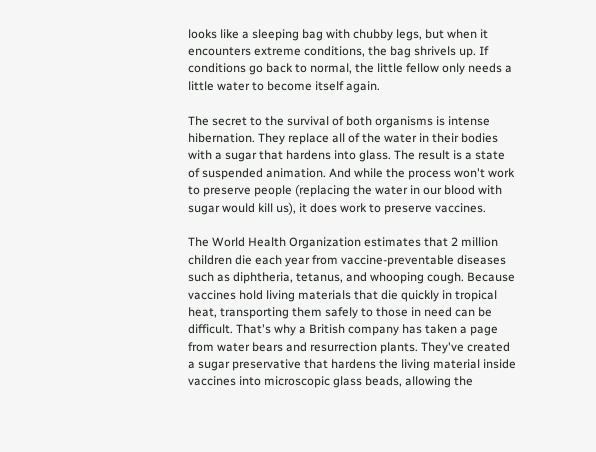looks like a sleeping bag with chubby legs, but when it encounters extreme conditions, the bag shrivels up. If conditions go back to normal, the little fellow only needs a little water to become itself again.

The secret to the survival of both organisms is intense hibernation. They replace all of the water in their bodies with a sugar that hardens into glass. The result is a state of suspended animation. And while the process won't work to preserve people (replacing the water in our blood with sugar would kill us), it does work to preserve vaccines.

The World Health Organization estimates that 2 million children die each year from vaccine-preventable diseases such as diphtheria, tetanus, and whooping cough. Because vaccines hold living materials that die quickly in tropical heat, transporting them safely to those in need can be difficult. That's why a British company has taken a page from water bears and resurrection plants. They've created a sugar preservative that hardens the living material inside vaccines into microscopic glass beads, allowing the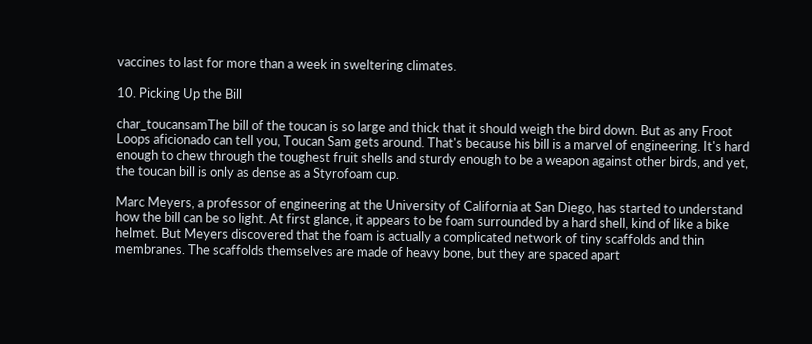vaccines to last for more than a week in sweltering climates.

10. Picking Up the Bill

char_toucansamThe bill of the toucan is so large and thick that it should weigh the bird down. But as any Froot Loops aficionado can tell you, Toucan Sam gets around. That's because his bill is a marvel of engineering. It's hard enough to chew through the toughest fruit shells and sturdy enough to be a weapon against other birds, and yet, the toucan bill is only as dense as a Styrofoam cup.

Marc Meyers, a professor of engineering at the University of California at San Diego, has started to understand how the bill can be so light. At first glance, it appears to be foam surrounded by a hard shell, kind of like a bike helmet. But Meyers discovered that the foam is actually a complicated network of tiny scaffolds and thin membranes. The scaffolds themselves are made of heavy bone, but they are spaced apart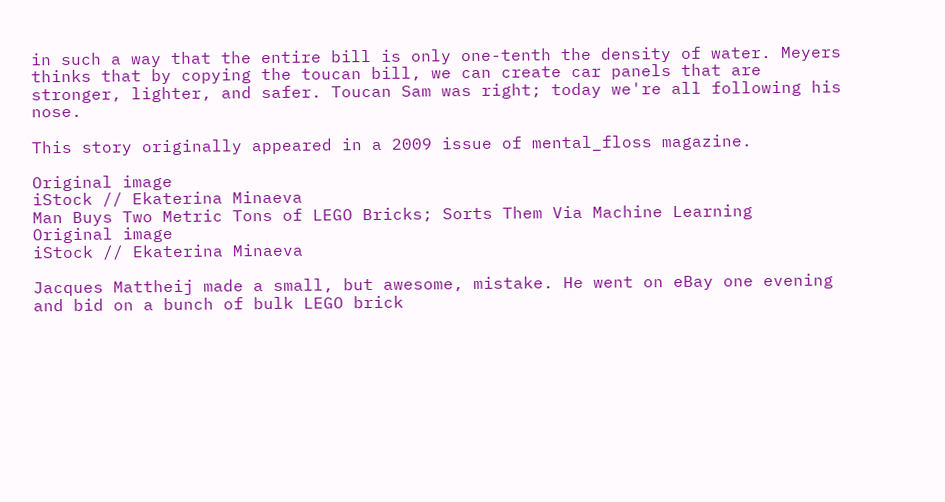in such a way that the entire bill is only one-tenth the density of water. Meyers thinks that by copying the toucan bill, we can create car panels that are stronger, lighter, and safer. Toucan Sam was right; today we're all following his nose.

This story originally appeared in a 2009 issue of mental_floss magazine.

Original image
iStock // Ekaterina Minaeva
Man Buys Two Metric Tons of LEGO Bricks; Sorts Them Via Machine Learning
Original image
iStock // Ekaterina Minaeva

Jacques Mattheij made a small, but awesome, mistake. He went on eBay one evening and bid on a bunch of bulk LEGO brick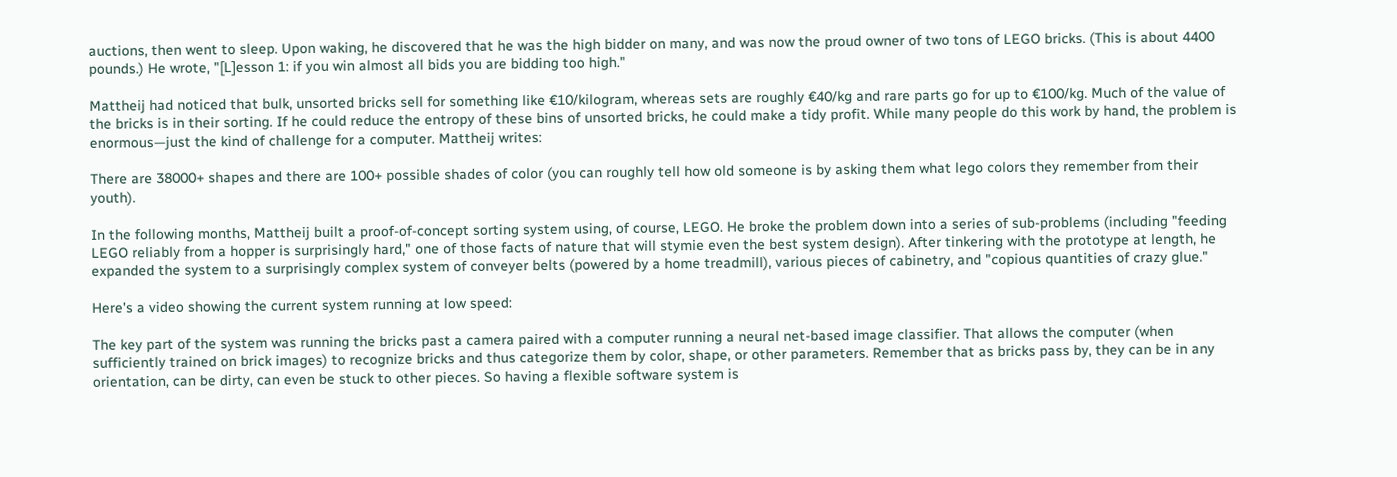auctions, then went to sleep. Upon waking, he discovered that he was the high bidder on many, and was now the proud owner of two tons of LEGO bricks. (This is about 4400 pounds.) He wrote, "[L]esson 1: if you win almost all bids you are bidding too high."

Mattheij had noticed that bulk, unsorted bricks sell for something like €10/kilogram, whereas sets are roughly €40/kg and rare parts go for up to €100/kg. Much of the value of the bricks is in their sorting. If he could reduce the entropy of these bins of unsorted bricks, he could make a tidy profit. While many people do this work by hand, the problem is enormous—just the kind of challenge for a computer. Mattheij writes:

There are 38000+ shapes and there are 100+ possible shades of color (you can roughly tell how old someone is by asking them what lego colors they remember from their youth).

In the following months, Mattheij built a proof-of-concept sorting system using, of course, LEGO. He broke the problem down into a series of sub-problems (including "feeding LEGO reliably from a hopper is surprisingly hard," one of those facts of nature that will stymie even the best system design). After tinkering with the prototype at length, he expanded the system to a surprisingly complex system of conveyer belts (powered by a home treadmill), various pieces of cabinetry, and "copious quantities of crazy glue."

Here's a video showing the current system running at low speed:

The key part of the system was running the bricks past a camera paired with a computer running a neural net-based image classifier. That allows the computer (when sufficiently trained on brick images) to recognize bricks and thus categorize them by color, shape, or other parameters. Remember that as bricks pass by, they can be in any orientation, can be dirty, can even be stuck to other pieces. So having a flexible software system is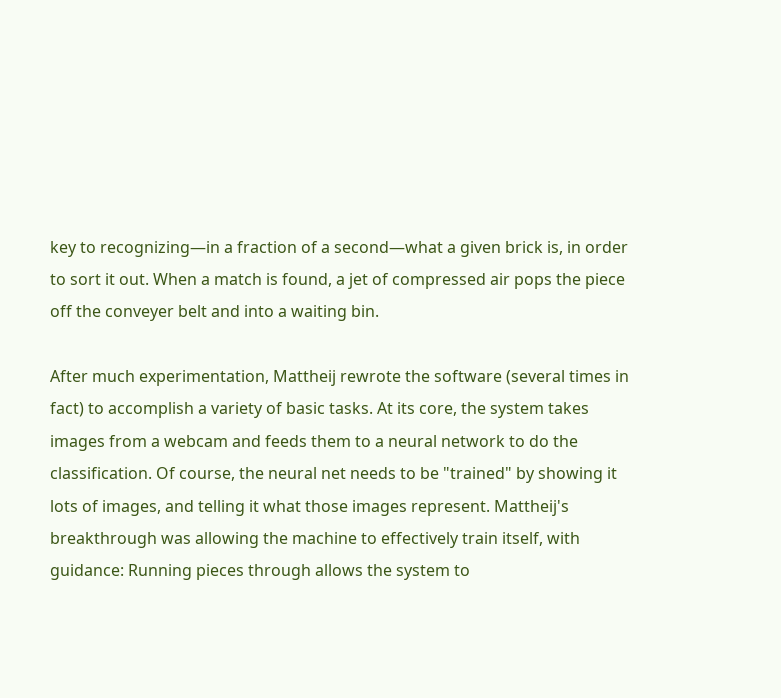key to recognizing—in a fraction of a second—what a given brick is, in order to sort it out. When a match is found, a jet of compressed air pops the piece off the conveyer belt and into a waiting bin.

After much experimentation, Mattheij rewrote the software (several times in fact) to accomplish a variety of basic tasks. At its core, the system takes images from a webcam and feeds them to a neural network to do the classification. Of course, the neural net needs to be "trained" by showing it lots of images, and telling it what those images represent. Mattheij's breakthrough was allowing the machine to effectively train itself, with guidance: Running pieces through allows the system to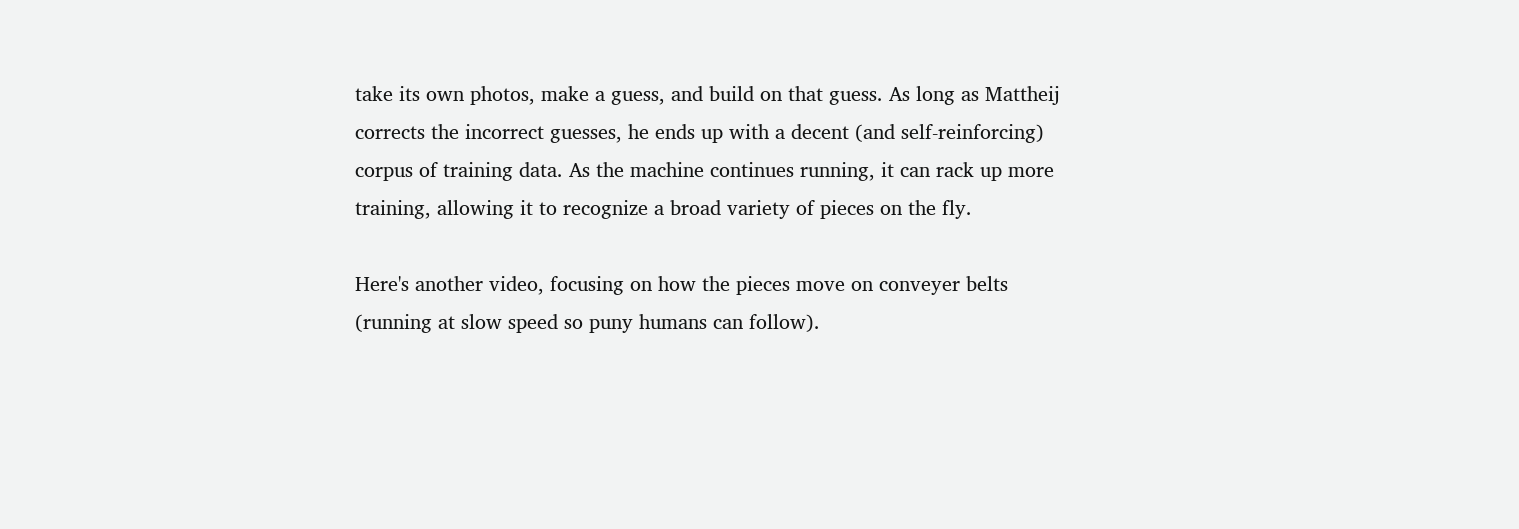take its own photos, make a guess, and build on that guess. As long as Mattheij corrects the incorrect guesses, he ends up with a decent (and self-reinforcing) corpus of training data. As the machine continues running, it can rack up more training, allowing it to recognize a broad variety of pieces on the fly.

Here's another video, focusing on how the pieces move on conveyer belts (running at slow speed so puny humans can follow).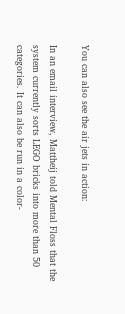You can also see the air jets in action:

In an email interview, Mattheij told Mental Floss that the system currently sorts LEGO bricks into more than 50 categories. It can also be run in a color-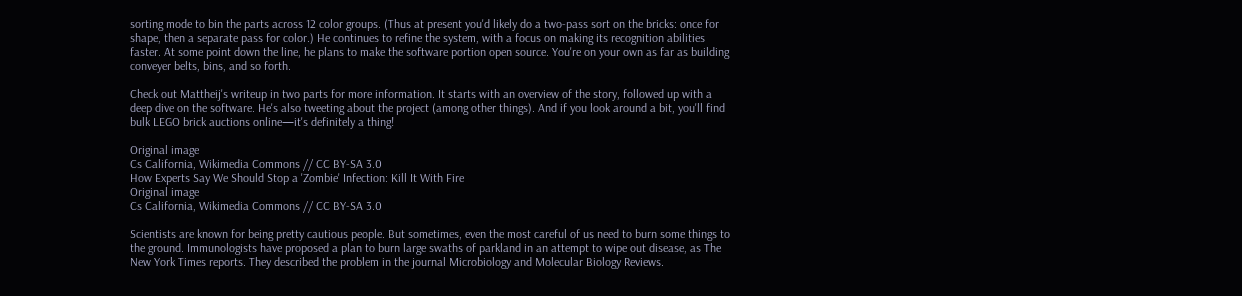sorting mode to bin the parts across 12 color groups. (Thus at present you'd likely do a two-pass sort on the bricks: once for shape, then a separate pass for color.) He continues to refine the system, with a focus on making its recognition abilities faster. At some point down the line, he plans to make the software portion open source. You're on your own as far as building conveyer belts, bins, and so forth.

Check out Mattheij's writeup in two parts for more information. It starts with an overview of the story, followed up with a deep dive on the software. He's also tweeting about the project (among other things). And if you look around a bit, you'll find bulk LEGO brick auctions online—it's definitely a thing!

Original image
Cs California, Wikimedia Commons // CC BY-SA 3.0
How Experts Say We Should Stop a 'Zombie' Infection: Kill It With Fire
Original image
Cs California, Wikimedia Commons // CC BY-SA 3.0

Scientists are known for being pretty cautious people. But sometimes, even the most careful of us need to burn some things to the ground. Immunologists have proposed a plan to burn large swaths of parkland in an attempt to wipe out disease, as The New York Times reports. They described the problem in the journal Microbiology and Molecular Biology Reviews.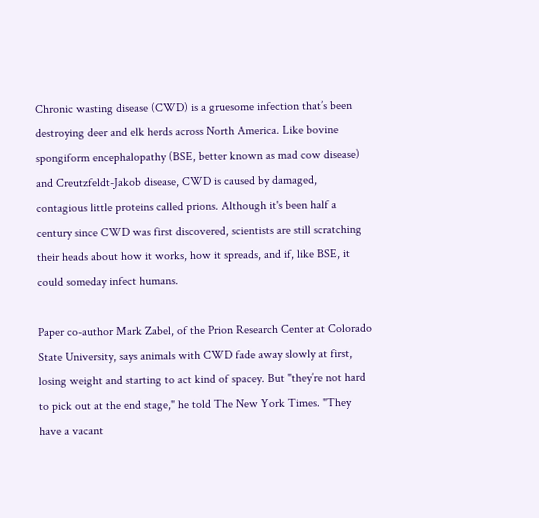Chronic wasting disease (CWD) is a gruesome infection that’s been destroying deer and elk herds across North America. Like bovine spongiform encephalopathy (BSE, better known as mad cow disease) and Creutzfeldt-Jakob disease, CWD is caused by damaged, contagious little proteins called prions. Although it's been half a century since CWD was first discovered, scientists are still scratching their heads about how it works, how it spreads, and if, like BSE, it could someday infect humans.

Paper co-author Mark Zabel, of the Prion Research Center at Colorado State University, says animals with CWD fade away slowly at first, losing weight and starting to act kind of spacey. But "they’re not hard to pick out at the end stage," he told The New York Times. "They have a vacant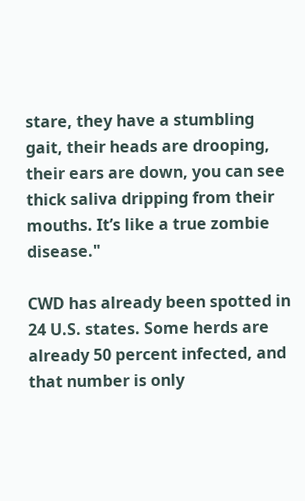stare, they have a stumbling gait, their heads are drooping, their ears are down, you can see thick saliva dripping from their mouths. It’s like a true zombie disease."

CWD has already been spotted in 24 U.S. states. Some herds are already 50 percent infected, and that number is only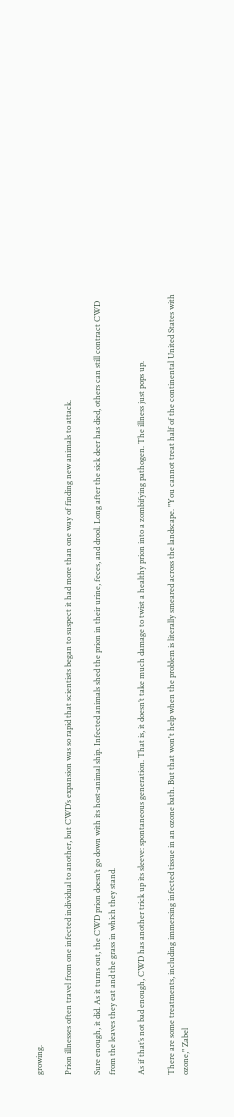growing.

Prion illnesses often travel from one infected individual to another, but CWD’s expansion was so rapid that scientists began to suspect it had more than one way of finding new animals to attack.

Sure enough, it did. As it turns out, the CWD prion doesn’t go down with its host-animal ship. Infected animals shed the prion in their urine, feces, and drool. Long after the sick deer has died, others can still contract CWD from the leaves they eat and the grass in which they stand.

As if that’s not bad enough, CWD has another trick up its sleeve: spontaneous generation. That is, it doesn’t take much damage to twist a healthy prion into a zombifying pathogen. The illness just pops up.

There are some treatments, including immersing infected tissue in an ozone bath. But that won't help when the problem is literally smeared across the landscape. "You cannot treat half of the continental United States with ozone," Zabel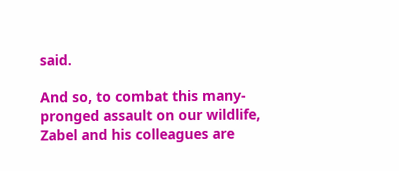said.

And so, to combat this many-pronged assault on our wildlife, Zabel and his colleagues are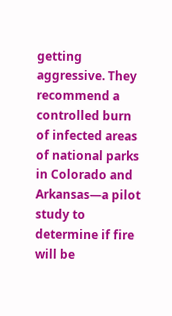getting aggressive. They recommend a controlled burn of infected areas of national parks in Colorado and Arkansas—a pilot study to determine if fire will be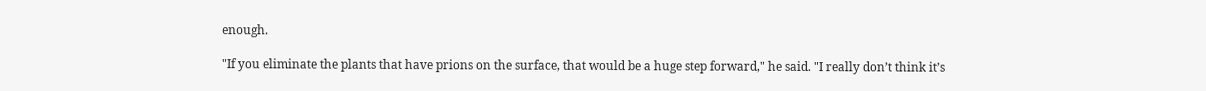enough.

"If you eliminate the plants that have prions on the surface, that would be a huge step forward," he said. "I really don’t think it’s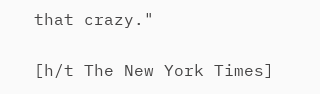that crazy."

[h/t The New York Times]